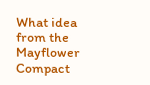What idea from the Mayflower Compact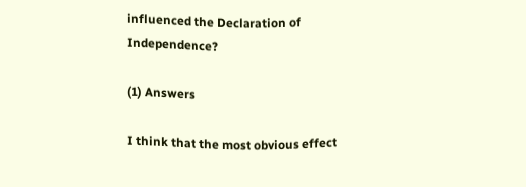influenced the Declaration of Independence?

(1) Answers

I think that the most obvious effect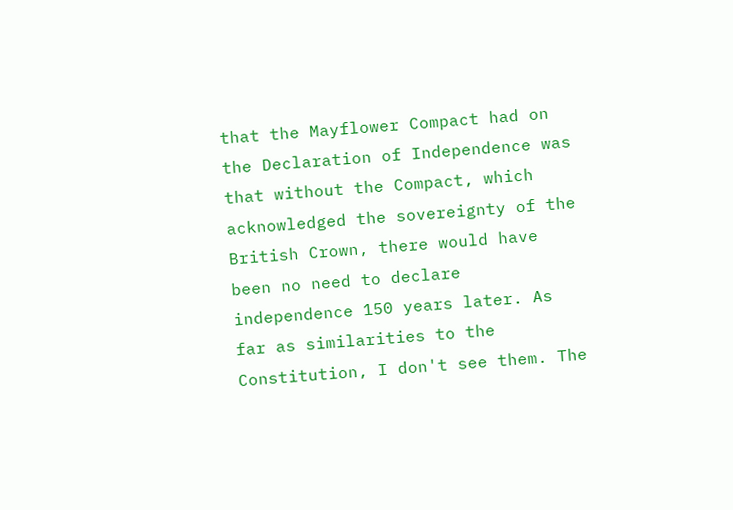that the Mayflower Compact had on the Declaration of Independence was that without the Compact, which acknowledged the sovereignty of the British Crown, there would have been no need to declare independence 150 years later. As far as similarities to the Constitution, I don't see them. The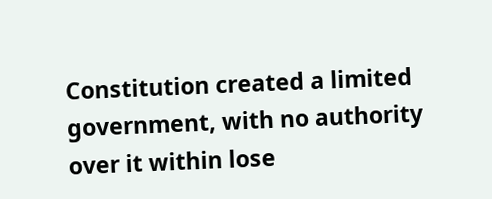Constitution created a limited government, with no authority over it within lose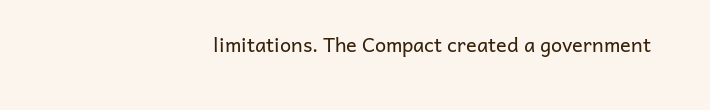limitations. The Compact created a government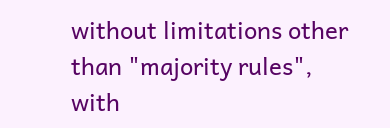without limitations other than "majority rules", with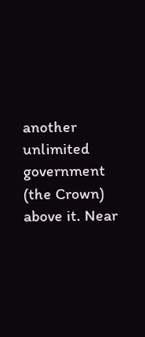another unlimited government (the Crown) above it. Near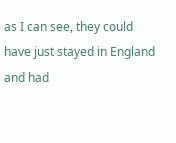as I can see, they could have just stayed in England and had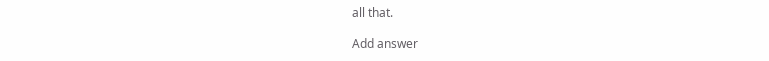all that.

Add answer